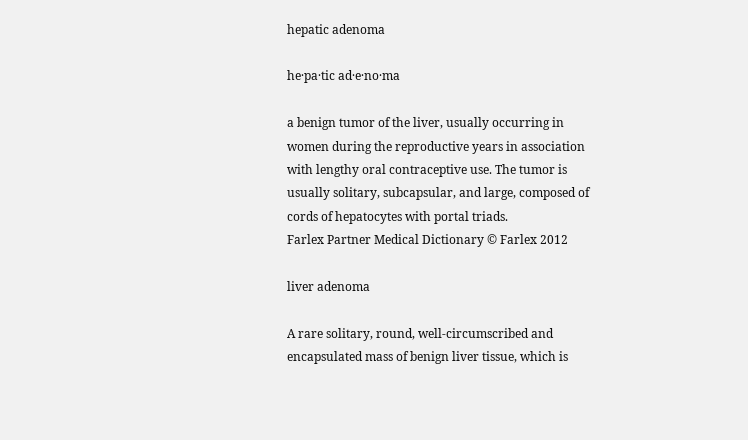hepatic adenoma

he·pa·tic ad·e·no·ma

a benign tumor of the liver, usually occurring in women during the reproductive years in association with lengthy oral contraceptive use. The tumor is usually solitary, subcapsular, and large, composed of cords of hepatocytes with portal triads.
Farlex Partner Medical Dictionary © Farlex 2012

liver adenoma

A rare solitary, round, well-circumscribed and encapsulated mass of benign liver tissue, which is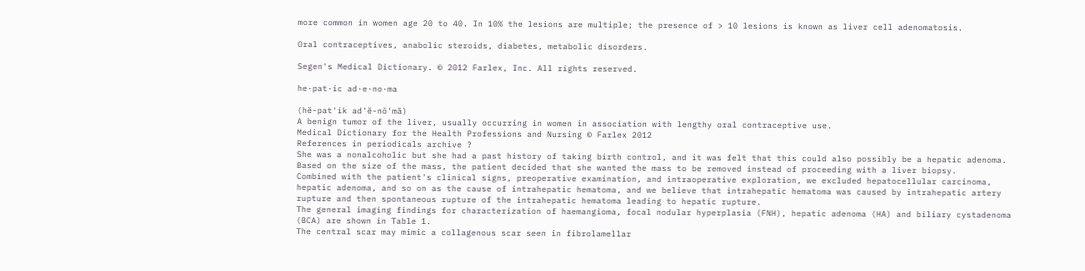more common in women age 20 to 40. In 10% the lesions are multiple; the presence of > 10 lesions is known as liver cell adenomatosis.

Oral contraceptives, anabolic steroids, diabetes, metabolic disorders.

Segen's Medical Dictionary. © 2012 Farlex, Inc. All rights reserved.

he·pat·ic ad·e·no·ma

(hĕ-pat'ik ad'ĕ-nō'mă)
A benign tumor of the liver, usually occurring in women in association with lengthy oral contraceptive use.
Medical Dictionary for the Health Professions and Nursing © Farlex 2012
References in periodicals archive ?
She was a nonalcoholic but she had a past history of taking birth control, and it was felt that this could also possibly be a hepatic adenoma. Based on the size of the mass, the patient decided that she wanted the mass to be removed instead of proceeding with a liver biopsy.
Combined with the patient's clinical signs, preoperative examination, and intraoperative exploration, we excluded hepatocellular carcinoma, hepatic adenoma, and so on as the cause of intrahepatic hematoma, and we believe that intrahepatic hematoma was caused by intrahepatic artery rupture and then spontaneous rupture of the intrahepatic hematoma leading to hepatic rupture.
The general imaging findings for characterization of haemangioma, focal nodular hyperplasia (FNH), hepatic adenoma (HA) and biliary cystadenoma (BCA) are shown in Table 1.
The central scar may mimic a collagenous scar seen in fibrolamellar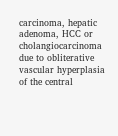carcinoma, hepatic adenoma, HCC or cholangiocarcinoma due to obliterative vascular hyperplasia of the central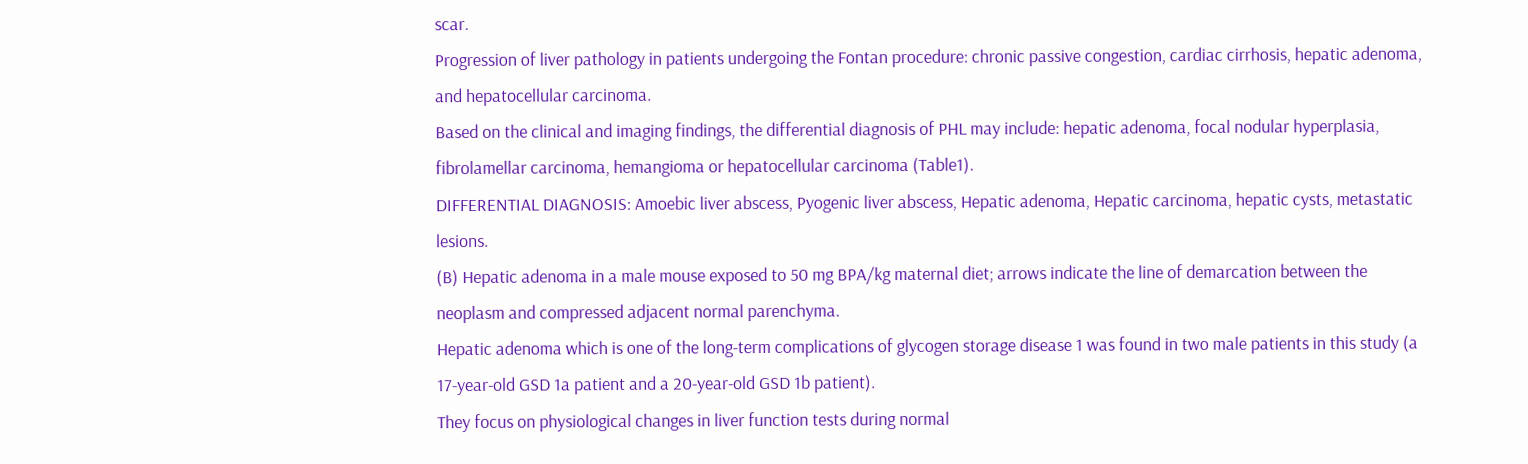scar.
Progression of liver pathology in patients undergoing the Fontan procedure: chronic passive congestion, cardiac cirrhosis, hepatic adenoma, and hepatocellular carcinoma.
Based on the clinical and imaging findings, the differential diagnosis of PHL may include: hepatic adenoma, focal nodular hyperplasia, fibrolamellar carcinoma, hemangioma or hepatocellular carcinoma (Table1).
DIFFERENTIAL DIAGNOSIS: Amoebic liver abscess, Pyogenic liver abscess, Hepatic adenoma, Hepatic carcinoma, hepatic cysts, metastatic lesions.
(B) Hepatic adenoma in a male mouse exposed to 50 mg BPA/kg maternal diet; arrows indicate the line of demarcation between the neoplasm and compressed adjacent normal parenchyma.
Hepatic adenoma which is one of the long-term complications of glycogen storage disease 1 was found in two male patients in this study (a 17-year-old GSD 1a patient and a 20-year-old GSD 1b patient).
They focus on physiological changes in liver function tests during normal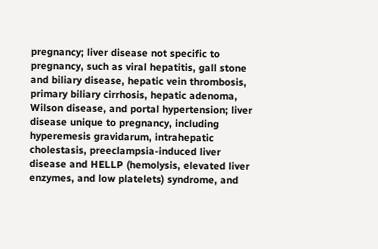pregnancy; liver disease not specific to pregnancy, such as viral hepatitis, gall stone and biliary disease, hepatic vein thrombosis, primary biliary cirrhosis, hepatic adenoma, Wilson disease, and portal hypertension; liver disease unique to pregnancy, including hyperemesis gravidarum, intrahepatic cholestasis, preeclampsia-induced liver disease and HELLP (hemolysis, elevated liver enzymes, and low platelets) syndrome, and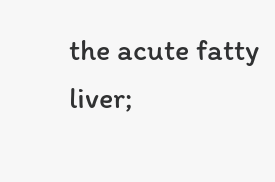the acute fatty liver;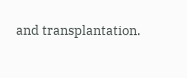and transplantation.